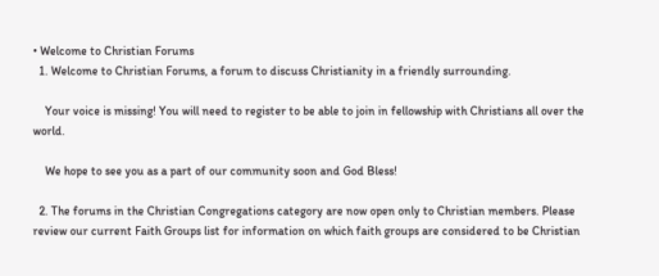• Welcome to Christian Forums
  1. Welcome to Christian Forums, a forum to discuss Christianity in a friendly surrounding.

    Your voice is missing! You will need to register to be able to join in fellowship with Christians all over the world.

    We hope to see you as a part of our community soon and God Bless!

  2. The forums in the Christian Congregations category are now open only to Christian members. Please review our current Faith Groups list for information on which faith groups are considered to be Christian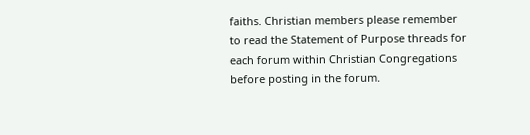faiths. Christian members please remember to read the Statement of Purpose threads for each forum within Christian Congregations before posting in the forum.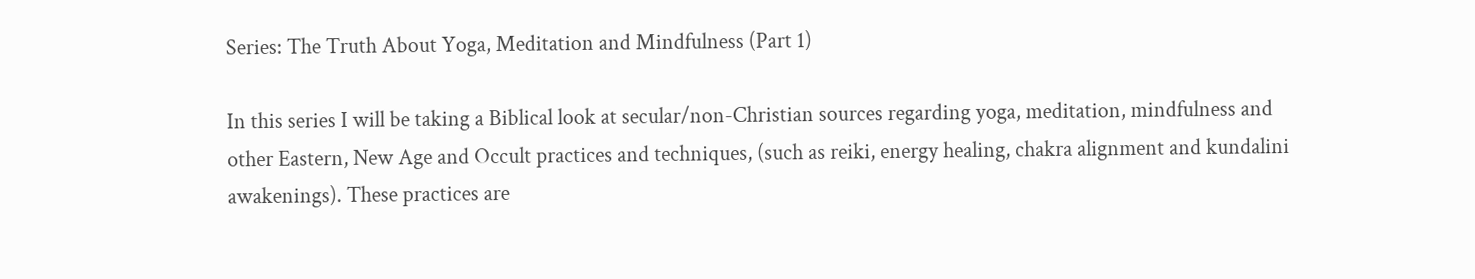Series: The Truth About Yoga, Meditation and Mindfulness (Part 1)

In this series I will be taking a Biblical look at secular/non-Christian sources regarding yoga, meditation, mindfulness and other Eastern, New Age and Occult practices and techniques, (such as reiki, energy healing, chakra alignment and kundalini awakenings). These practices are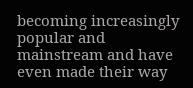becoming increasingly popular and mainstream and have even made their way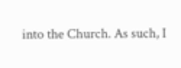into the Church. As such, I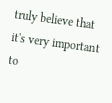truly believe that it's very important to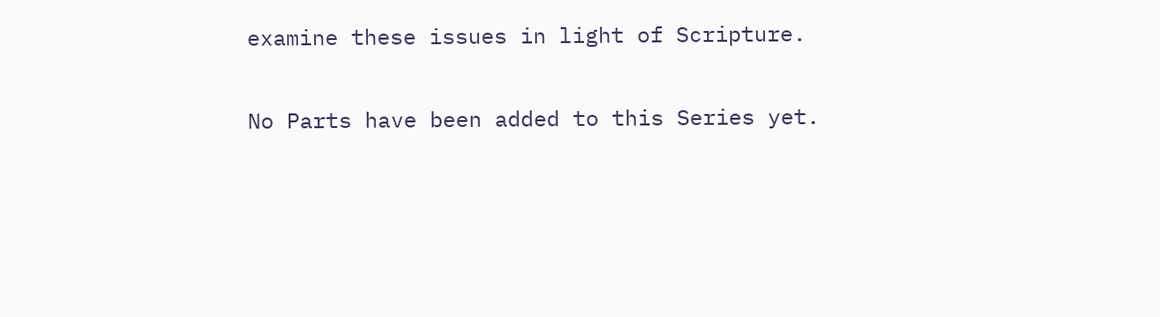examine these issues in light of Scripture.

No Parts have been added to this Series yet.